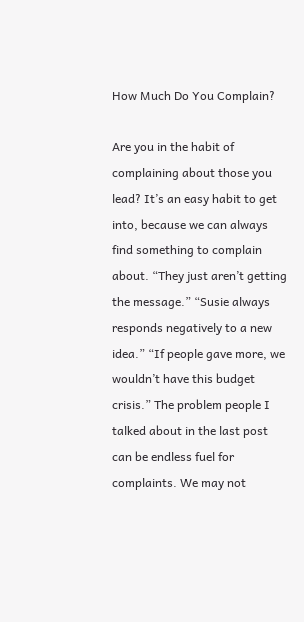How Much Do You Complain?

Are you in the habit of complaining about those you lead? It’s an easy habit to get into, because we can always find something to complain about. “They just aren’t getting the message.” “Susie always responds negatively to a new idea.” “If people gave more, we wouldn’t have this budget crisis.” The problem people I talked about in the last post can be endless fuel for complaints. We may not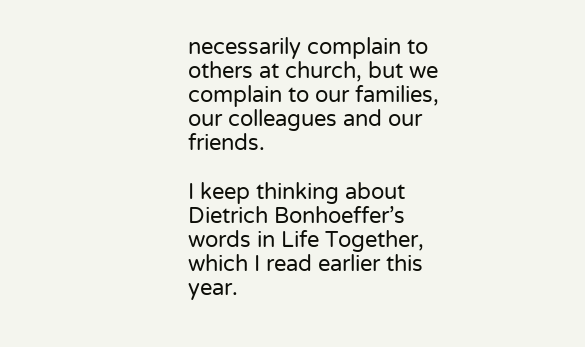necessarily complain to others at church, but we complain to our families, our colleagues and our friends.

I keep thinking about Dietrich Bonhoeffer’s words in Life Together, which I read earlier this year.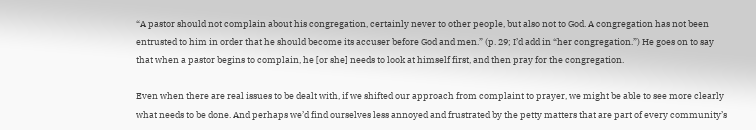“A pastor should not complain about his congregation, certainly never to other people, but also not to God. A congregation has not been entrusted to him in order that he should become its accuser before God and men.” (p. 29; I’d add in “her congregation.”) He goes on to say that when a pastor begins to complain, he [or she] needs to look at himself first, and then pray for the congregation.

Even when there are real issues to be dealt with, if we shifted our approach from complaint to prayer, we might be able to see more clearly what needs to be done. And perhaps we’d find ourselves less annoyed and frustrated by the petty matters that are part of every community’s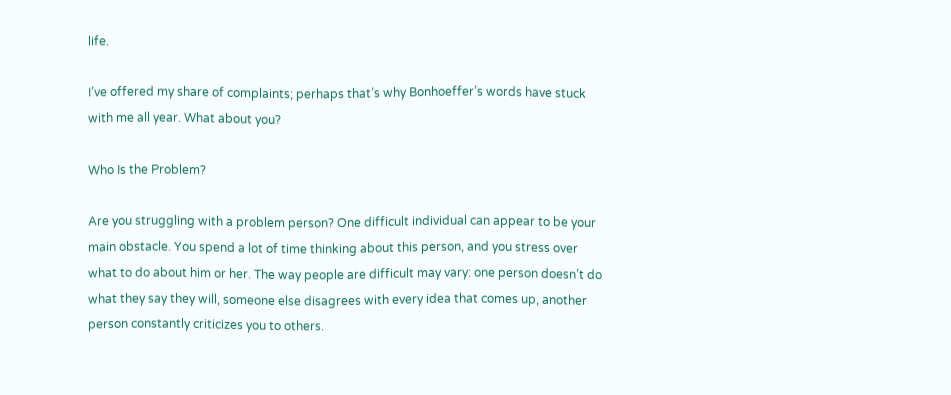life.

I’ve offered my share of complaints; perhaps that’s why Bonhoeffer’s words have stuck with me all year. What about you?

Who Is the Problem?

Are you struggling with a problem person? One difficult individual can appear to be your main obstacle. You spend a lot of time thinking about this person, and you stress over what to do about him or her. The way people are difficult may vary: one person doesn’t do what they say they will, someone else disagrees with every idea that comes up, another person constantly criticizes you to others.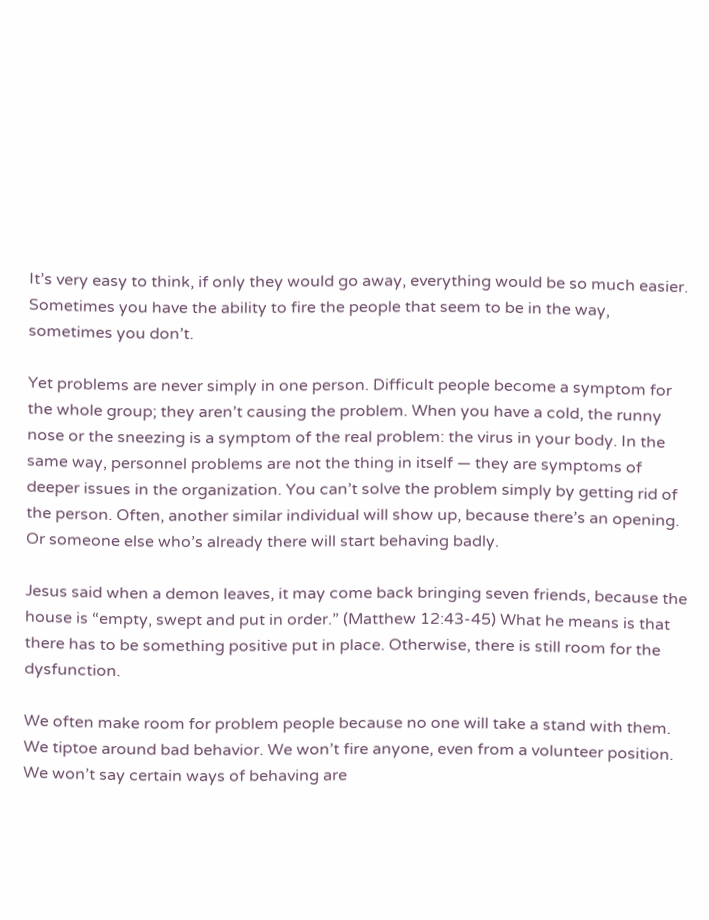It’s very easy to think, if only they would go away, everything would be so much easier. Sometimes you have the ability to fire the people that seem to be in the way, sometimes you don’t.

Yet problems are never simply in one person. Difficult people become a symptom for the whole group; they aren’t causing the problem. When you have a cold, the runny nose or the sneezing is a symptom of the real problem: the virus in your body. In the same way, personnel problems are not the thing in itself — they are symptoms of deeper issues in the organization. You can’t solve the problem simply by getting rid of the person. Often, another similar individual will show up, because there’s an opening. Or someone else who’s already there will start behaving badly.

Jesus said when a demon leaves, it may come back bringing seven friends, because the house is “empty, swept and put in order.” (Matthew 12:43-45) What he means is that there has to be something positive put in place. Otherwise, there is still room for the dysfunction.

We often make room for problem people because no one will take a stand with them. We tiptoe around bad behavior. We won’t fire anyone, even from a volunteer position. We won’t say certain ways of behaving are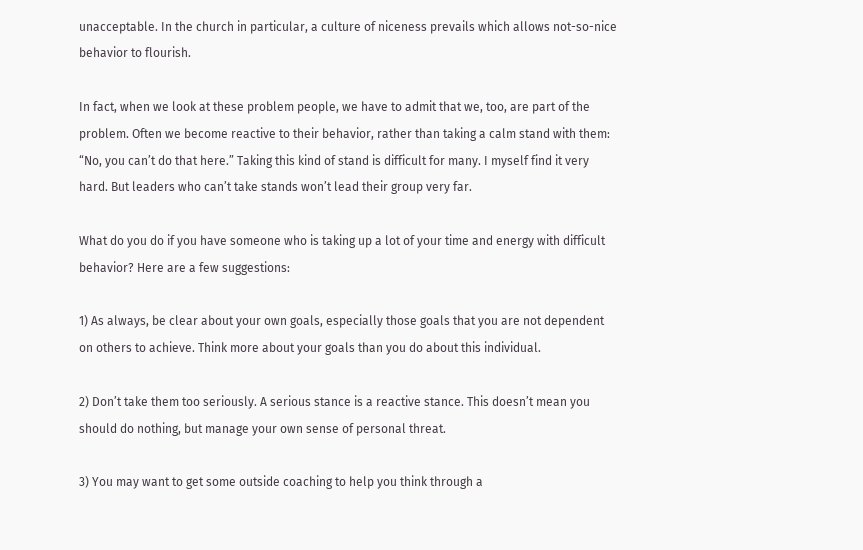unacceptable. In the church in particular, a culture of niceness prevails which allows not-so-nice behavior to flourish.

In fact, when we look at these problem people, we have to admit that we, too, are part of the problem. Often we become reactive to their behavior, rather than taking a calm stand with them: “No, you can’t do that here.” Taking this kind of stand is difficult for many. I myself find it very hard. But leaders who can’t take stands won’t lead their group very far.

What do you do if you have someone who is taking up a lot of your time and energy with difficult behavior? Here are a few suggestions:

1) As always, be clear about your own goals, especially those goals that you are not dependent on others to achieve. Think more about your goals than you do about this individual.

2) Don’t take them too seriously. A serious stance is a reactive stance. This doesn’t mean you should do nothing, but manage your own sense of personal threat.

3) You may want to get some outside coaching to help you think through a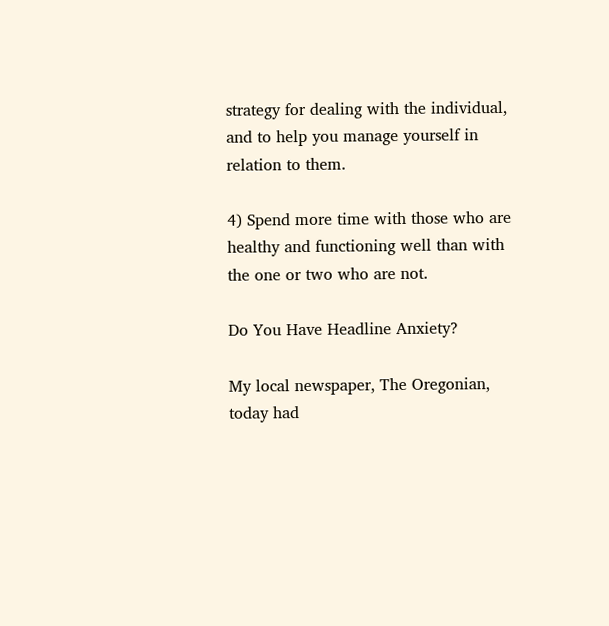strategy for dealing with the individual, and to help you manage yourself in relation to them.

4) Spend more time with those who are healthy and functioning well than with the one or two who are not.

Do You Have Headline Anxiety?

My local newspaper, The Oregonian, today had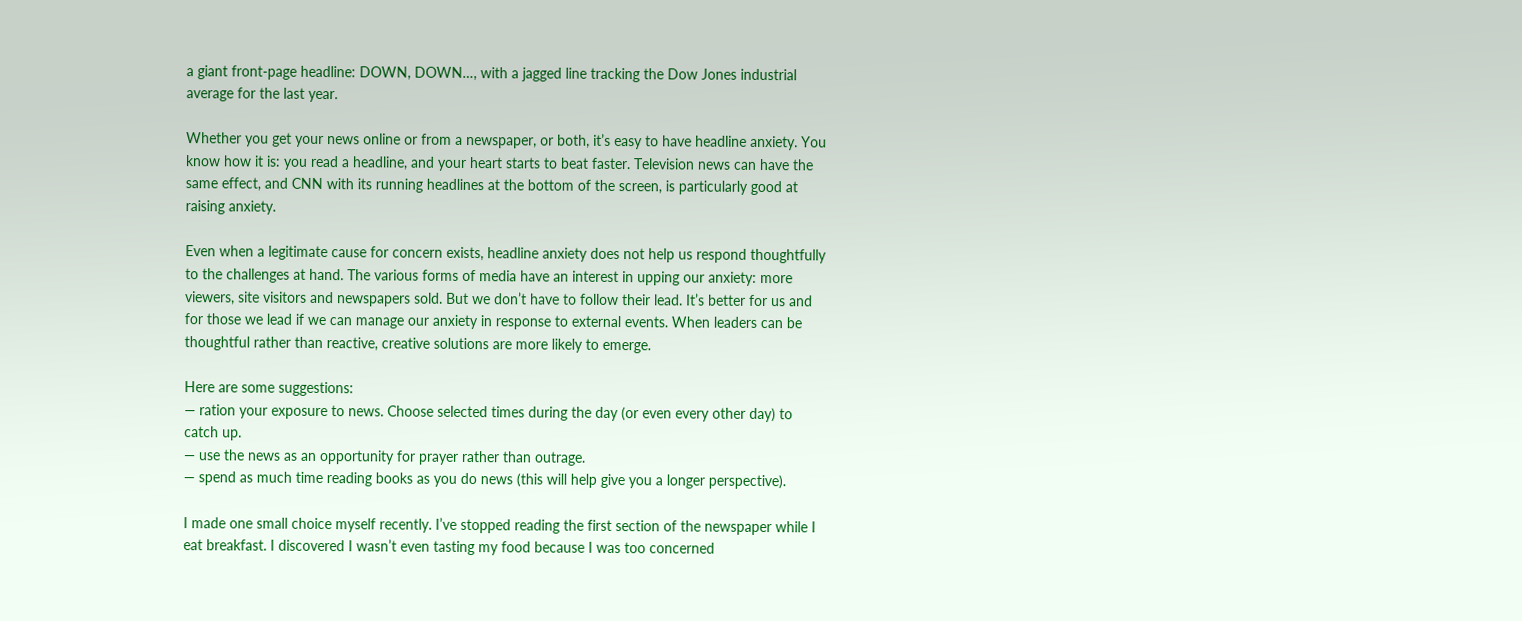a giant front-page headline: DOWN, DOWN…, with a jagged line tracking the Dow Jones industrial average for the last year.

Whether you get your news online or from a newspaper, or both, it’s easy to have headline anxiety. You know how it is: you read a headline, and your heart starts to beat faster. Television news can have the same effect, and CNN with its running headlines at the bottom of the screen, is particularly good at raising anxiety.

Even when a legitimate cause for concern exists, headline anxiety does not help us respond thoughtfully to the challenges at hand. The various forms of media have an interest in upping our anxiety: more viewers, site visitors and newspapers sold. But we don’t have to follow their lead. It’s better for us and for those we lead if we can manage our anxiety in response to external events. When leaders can be thoughtful rather than reactive, creative solutions are more likely to emerge.

Here are some suggestions:
— ration your exposure to news. Choose selected times during the day (or even every other day) to catch up.
— use the news as an opportunity for prayer rather than outrage.
— spend as much time reading books as you do news (this will help give you a longer perspective).

I made one small choice myself recently. I’ve stopped reading the first section of the newspaper while I eat breakfast. I discovered I wasn’t even tasting my food because I was too concerned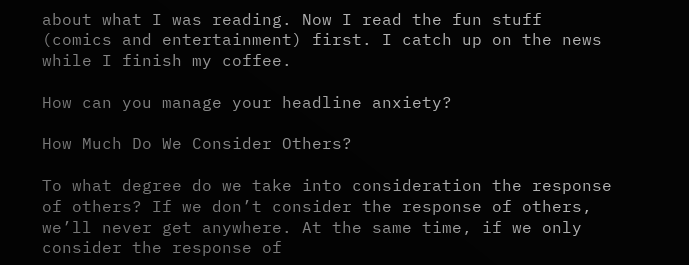about what I was reading. Now I read the fun stuff (comics and entertainment) first. I catch up on the news while I finish my coffee.

How can you manage your headline anxiety?

How Much Do We Consider Others?

To what degree do we take into consideration the response of others? If we don’t consider the response of others, we’ll never get anywhere. At the same time, if we only consider the response of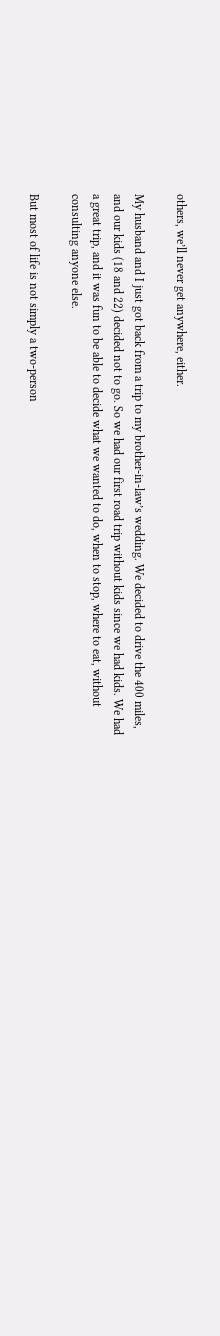others, we’ll never get anywhere, either.

My husband and I just got back from a trip to my brother-in-law’s wedding. We decided to drive the 400 miles, and our kids (18 and 22) decided not to go. So we had our first road trip without kids since we had kids. We had a great trip, and it was fun to be able to decide what we wanted to do, when to stop, where to eat, without consulting anyone else.

But most of life is not simply a two-person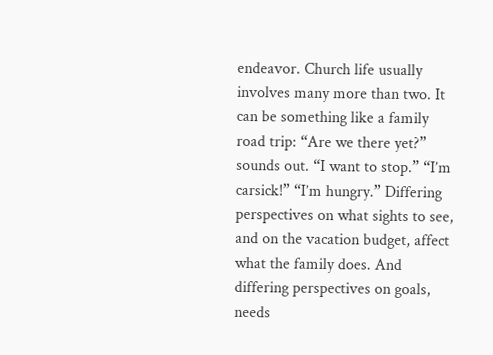endeavor. Church life usually involves many more than two. It can be something like a family road trip: “Are we there yet?” sounds out. “I want to stop.” “I’m carsick!” “I’m hungry.” Differing perspectives on what sights to see, and on the vacation budget, affect what the family does. And differing perspectives on goals, needs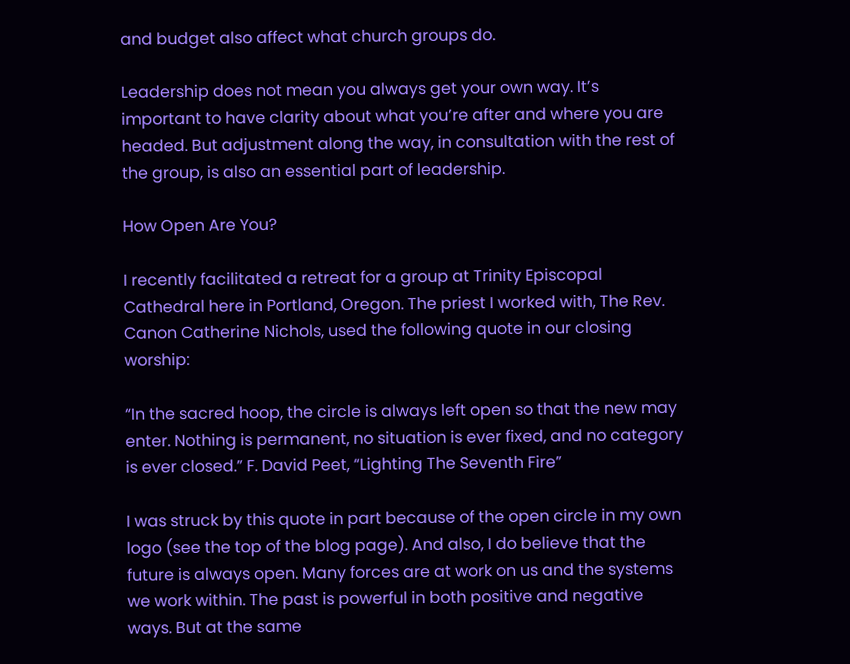and budget also affect what church groups do.

Leadership does not mean you always get your own way. It’s important to have clarity about what you’re after and where you are headed. But adjustment along the way, in consultation with the rest of the group, is also an essential part of leadership.

How Open Are You?

I recently facilitated a retreat for a group at Trinity Episcopal Cathedral here in Portland, Oregon. The priest I worked with, The Rev. Canon Catherine Nichols, used the following quote in our closing worship:

“In the sacred hoop, the circle is always left open so that the new may enter. Nothing is permanent, no situation is ever fixed, and no category is ever closed.” F. David Peet, “Lighting The Seventh Fire”

I was struck by this quote in part because of the open circle in my own logo (see the top of the blog page). And also, I do believe that the future is always open. Many forces are at work on us and the systems we work within. The past is powerful in both positive and negative ways. But at the same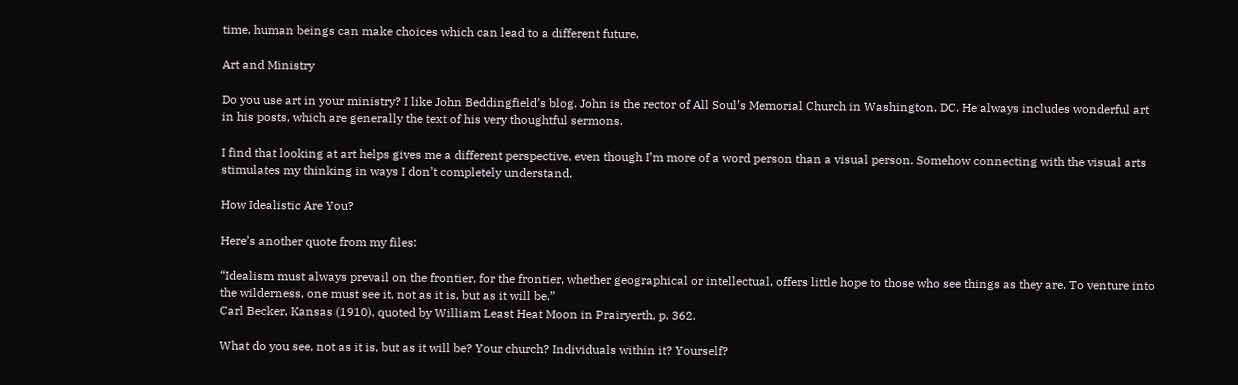time, human beings can make choices which can lead to a different future.

Art and Ministry

Do you use art in your ministry? I like John Beddingfield’s blog. John is the rector of All Soul’s Memorial Church in Washington, DC. He always includes wonderful art in his posts, which are generally the text of his very thoughtful sermons.

I find that looking at art helps gives me a different perspective, even though I’m more of a word person than a visual person. Somehow connecting with the visual arts stimulates my thinking in ways I don’t completely understand.

How Idealistic Are You?

Here’s another quote from my files:

“Idealism must always prevail on the frontier, for the frontier, whether geographical or intellectual, offers little hope to those who see things as they are. To venture into the wilderness, one must see it, not as it is, but as it will be.”
Carl Becker, Kansas (1910), quoted by William Least Heat Moon in Prairyerth, p. 362.

What do you see, not as it is, but as it will be? Your church? Individuals within it? Yourself?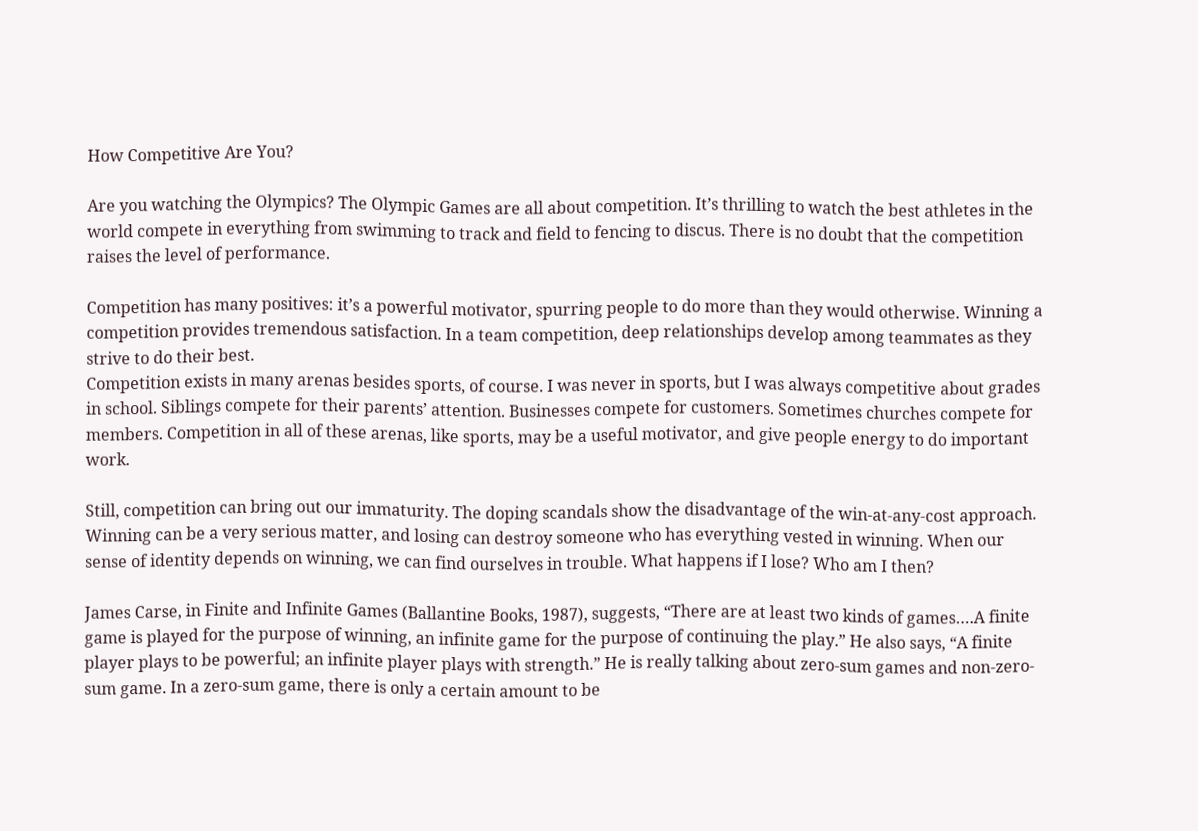How Competitive Are You?

Are you watching the Olympics? The Olympic Games are all about competition. It’s thrilling to watch the best athletes in the world compete in everything from swimming to track and field to fencing to discus. There is no doubt that the competition raises the level of performance.

Competition has many positives: it’s a powerful motivator, spurring people to do more than they would otherwise. Winning a competition provides tremendous satisfaction. In a team competition, deep relationships develop among teammates as they strive to do their best.
Competition exists in many arenas besides sports, of course. I was never in sports, but I was always competitive about grades in school. Siblings compete for their parents’ attention. Businesses compete for customers. Sometimes churches compete for members. Competition in all of these arenas, like sports, may be a useful motivator, and give people energy to do important work.

Still, competition can bring out our immaturity. The doping scandals show the disadvantage of the win-at-any-cost approach. Winning can be a very serious matter, and losing can destroy someone who has everything vested in winning. When our sense of identity depends on winning, we can find ourselves in trouble. What happens if I lose? Who am I then?

James Carse, in Finite and Infinite Games (Ballantine Books, 1987), suggests, “There are at least two kinds of games….A finite game is played for the purpose of winning, an infinite game for the purpose of continuing the play.” He also says, “A finite player plays to be powerful; an infinite player plays with strength.” He is really talking about zero-sum games and non-zero-sum game. In a zero-sum game, there is only a certain amount to be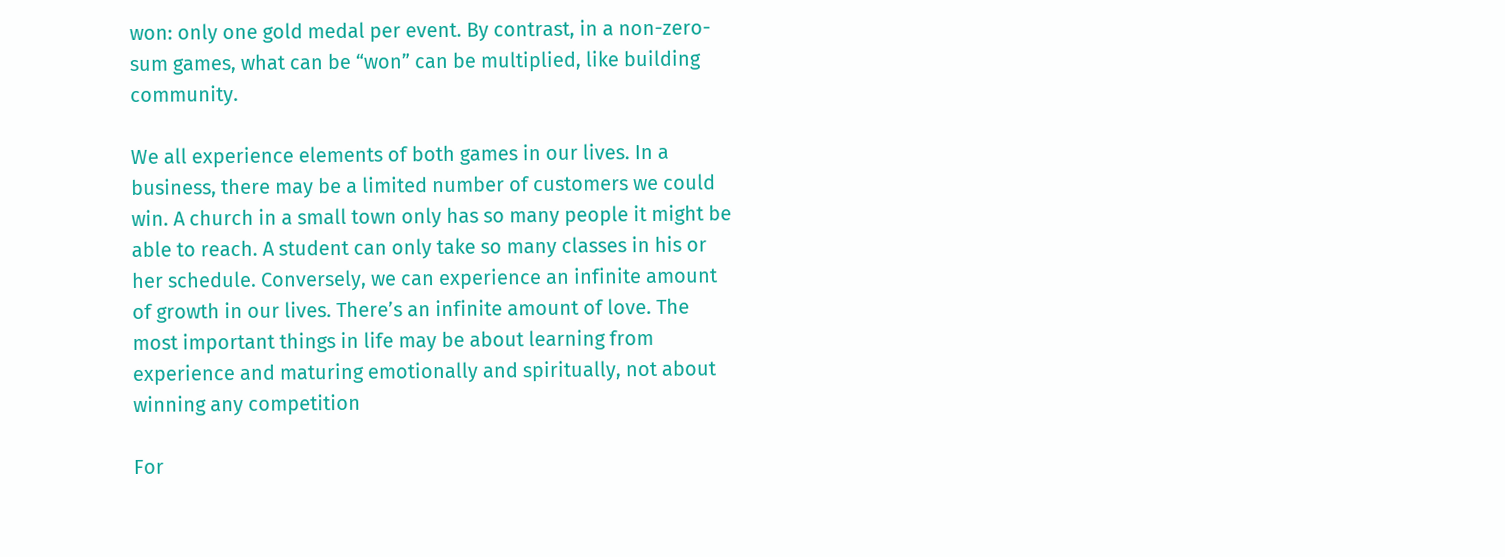won: only one gold medal per event. By contrast, in a non-zero-sum games, what can be “won” can be multiplied, like building community.

We all experience elements of both games in our lives. In a business, there may be a limited number of customers we could win. A church in a small town only has so many people it might be able to reach. A student can only take so many classes in his or her schedule. Conversely, we can experience an infinite amount of growth in our lives. There’s an infinite amount of love. The most important things in life may be about learning from experience and maturing emotionally and spiritually, not about winning any competition

For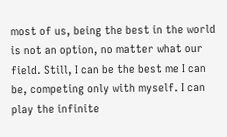most of us, being the best in the world is not an option, no matter what our field. Still, I can be the best me I can be, competing only with myself. I can play the infinite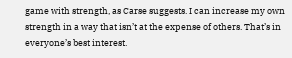game with strength, as Carse suggests. I can increase my own strength in a way that isn’t at the expense of others. That’s in everyone’s best interest.